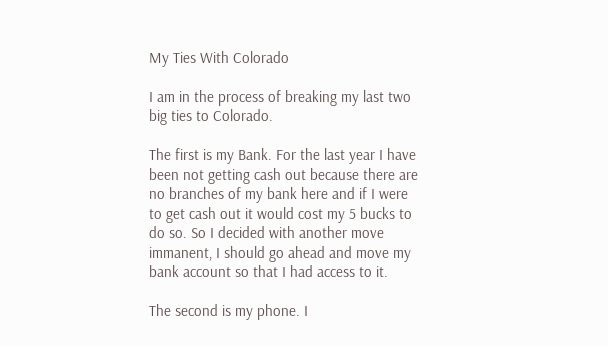My Ties With Colorado

I am in the process of breaking my last two big ties to Colorado.

The first is my Bank. For the last year I have been not getting cash out because there are no branches of my bank here and if I were to get cash out it would cost my 5 bucks to do so. So I decided with another move immanent, I should go ahead and move my bank account so that I had access to it.

The second is my phone. I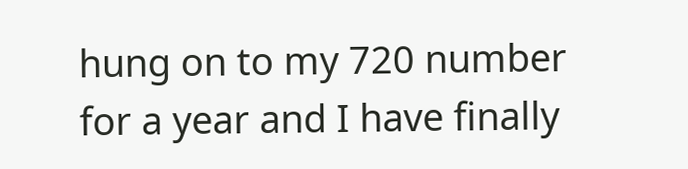hung on to my 720 number for a year and I have finally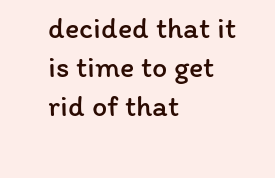decided that it is time to get rid of that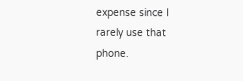expense since I rarely use that phone.